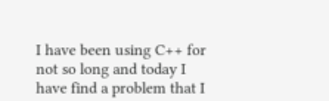I have been using C++ for not so long and today I have find a problem that I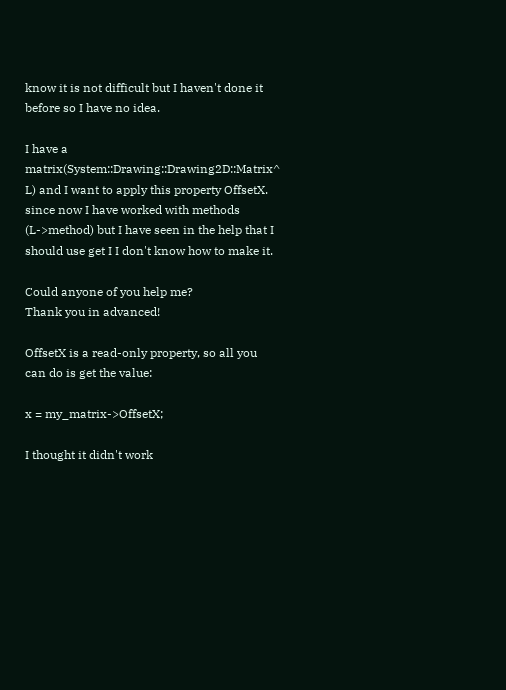know it is not difficult but I haven't done it before so I have no idea.

I have a matrix(System::Drawing::Drawing2D::Matrix^ L) and I want to apply this property OffsetX. since now I have worked with methods (L->method) but I have seen in the help that I should use get I I don't know how to make it.

Could anyone of you help me?
Thank you in advanced!

OffsetX is a read-only property, so all you can do is get the value:

x = my_matrix->OffsetX;

I thought it didn't work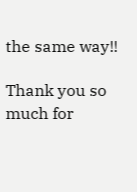the same way!!

Thank you so much for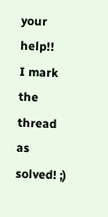your help!!
I mark the thread as solved! ;)